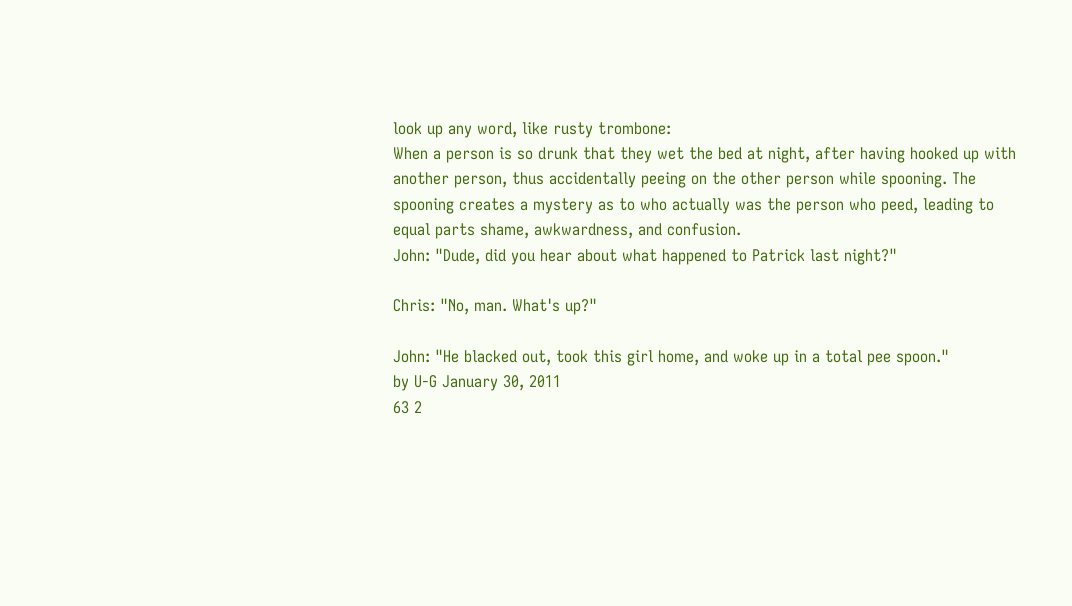look up any word, like rusty trombone:
When a person is so drunk that they wet the bed at night, after having hooked up with another person, thus accidentally peeing on the other person while spooning. The spooning creates a mystery as to who actually was the person who peed, leading to equal parts shame, awkwardness, and confusion.
John: "Dude, did you hear about what happened to Patrick last night?"

Chris: "No, man. What's up?"

John: "He blacked out, took this girl home, and woke up in a total pee spoon."
by U-G January 30, 2011
63 2